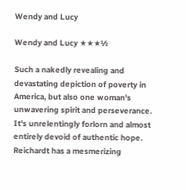Wendy and Lucy

Wendy and Lucy ★★★½

Such a nakedly revealing and devastating depiction of poverty in America, but also one woman's unwavering spirit and perseverance. It's unrelentingly forlorn and almost entirely devoid of authentic hope. Reichardt has a mesmerizing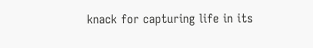knack for capturing life in its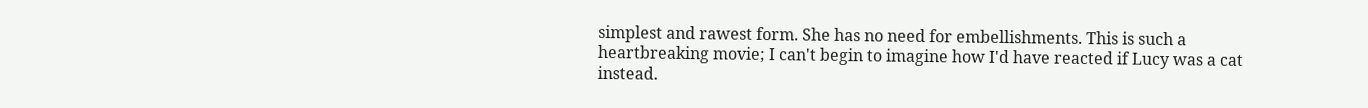simplest and rawest form. She has no need for embellishments. This is such a heartbreaking movie; I can't begin to imagine how I'd have reacted if Lucy was a cat instead.